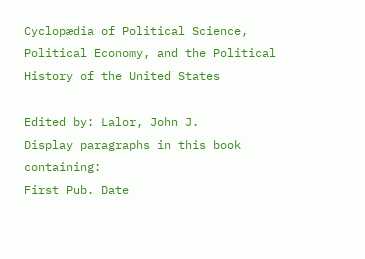Cyclopædia of Political Science, Political Economy, and the Political History of the United States

Edited by: Lalor, John J.
Display paragraphs in this book containing:
First Pub. Date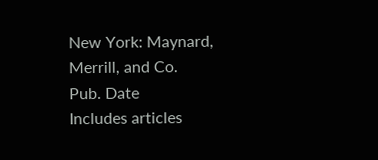New York: Maynard, Merrill, and Co.
Pub. Date
Includes articles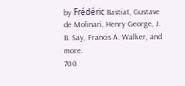by Frédéric Bastiat, Gustave de Molinari, Henry George, J. B. Say, Francis A. Walker, and more.
700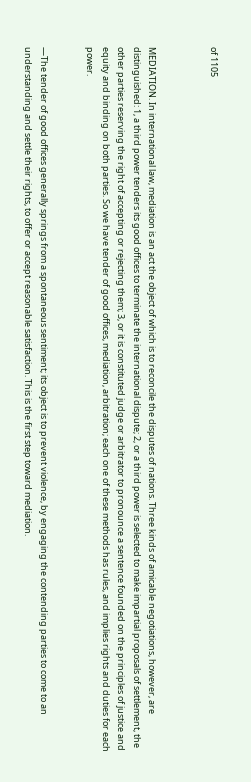of 1105



MEDIATION. In international law, mediation is an act the object of which is to reconcile the disputes of nations. Three kinds of amicable negotiations, however, are distinguished: 1, a third power tenders its good offices to terminate the international dispute; 2, or a third power is selected to make impartial proposals of settlement, the other parties reserving the right of accepting or rejecting them; 3, or it is constituted judge or arbitrator to pronounce a sentence founded on the principles of justice and equity and binding on both parties. So we have tender of good offices, mediation, arbitration; each one of these methods has rules, and implies rights and duties for each power.


—The tender of good offices generally springs from a spontaneous sentiment; its object is to prevent violence, by engaging the contending parties to come to an understanding and settle their rights, to offer or accept reasonable satisfaction. This is the first step toward mediation.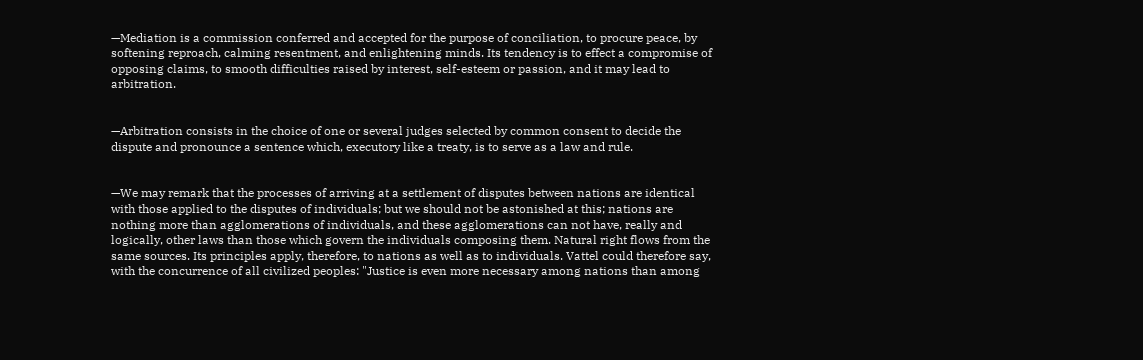—Mediation is a commission conferred and accepted for the purpose of conciliation, to procure peace, by softening reproach, calming resentment, and enlightening minds. Its tendency is to effect a compromise of opposing claims, to smooth difficulties raised by interest, self-esteem or passion, and it may lead to arbitration.


—Arbitration consists in the choice of one or several judges selected by common consent to decide the dispute and pronounce a sentence which, executory like a treaty, is to serve as a law and rule.


—We may remark that the processes of arriving at a settlement of disputes between nations are identical with those applied to the disputes of individuals; but we should not be astonished at this; nations are nothing more than agglomerations of individuals, and these agglomerations can not have, really and logically, other laws than those which govern the individuals composing them. Natural right flows from the same sources. Its principles apply, therefore, to nations as well as to individuals. Vattel could therefore say, with the concurrence of all civilized peoples: "Justice is even more necessary among nations than among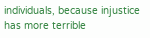individuals, because injustice has more terrible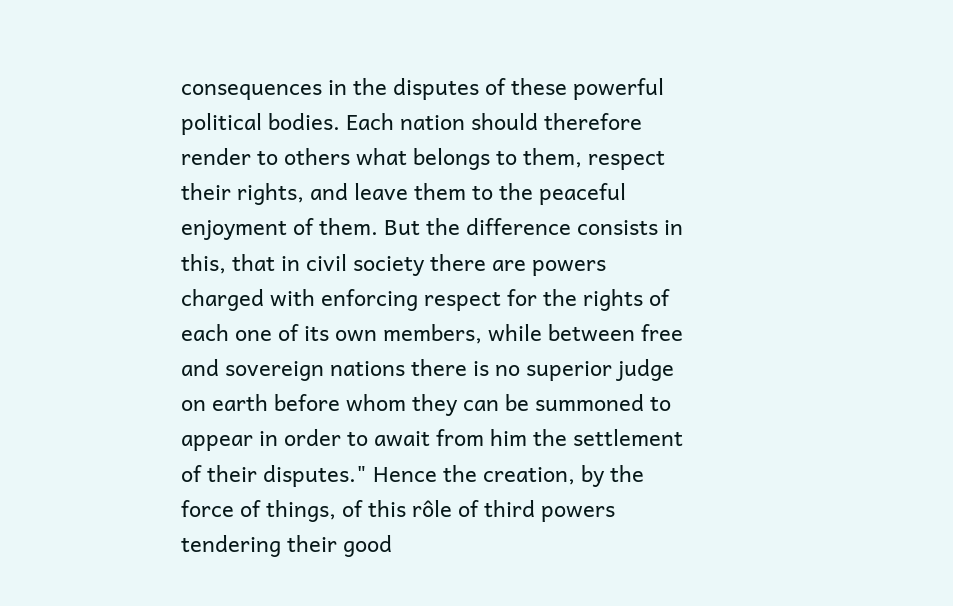consequences in the disputes of these powerful political bodies. Each nation should therefore render to others what belongs to them, respect their rights, and leave them to the peaceful enjoyment of them. But the difference consists in this, that in civil society there are powers charged with enforcing respect for the rights of each one of its own members, while between free and sovereign nations there is no superior judge on earth before whom they can be summoned to appear in order to await from him the settlement of their disputes." Hence the creation, by the force of things, of this rôle of third powers tendering their good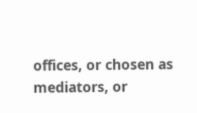offices, or chosen as mediators, or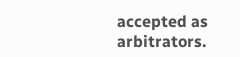accepted as arbitrators.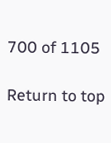700 of 1105

Return to top